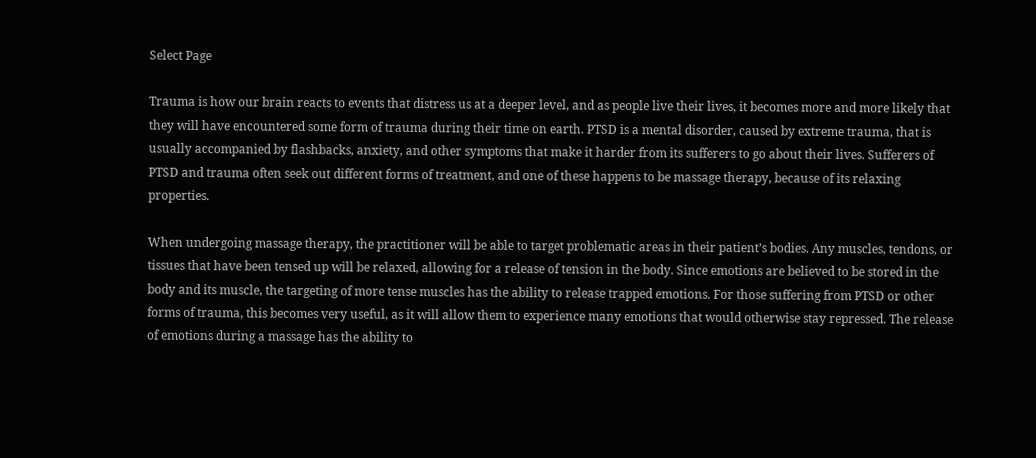Select Page

Trauma is how our brain reacts to events that distress us at a deeper level, and as people live their lives, it becomes more and more likely that they will have encountered some form of trauma during their time on earth. PTSD is a mental disorder, caused by extreme trauma, that is usually accompanied by flashbacks, anxiety, and other symptoms that make it harder from its sufferers to go about their lives. Sufferers of PTSD and trauma often seek out different forms of treatment, and one of these happens to be massage therapy, because of its relaxing properties.

When undergoing massage therapy, the practitioner will be able to target problematic areas in their patient’s bodies. Any muscles, tendons, or tissues that have been tensed up will be relaxed, allowing for a release of tension in the body. Since emotions are believed to be stored in the body and its muscle, the targeting of more tense muscles has the ability to release trapped emotions. For those suffering from PTSD or other forms of trauma, this becomes very useful, as it will allow them to experience many emotions that would otherwise stay repressed. The release of emotions during a massage has the ability to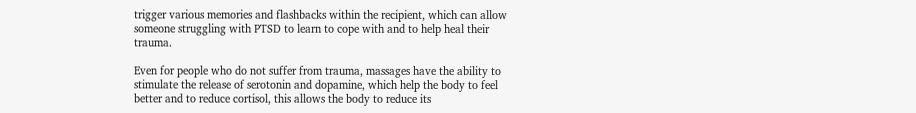trigger various memories and flashbacks within the recipient, which can allow someone struggling with PTSD to learn to cope with and to help heal their trauma.

Even for people who do not suffer from trauma, massages have the ability to stimulate the release of serotonin and dopamine, which help the body to feel better and to reduce cortisol, this allows the body to reduce its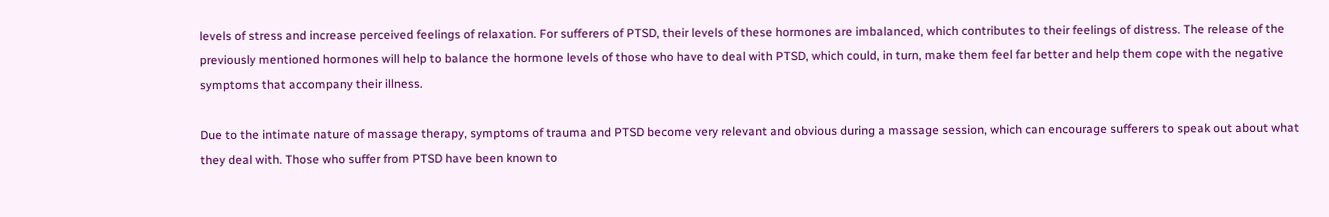levels of stress and increase perceived feelings of relaxation. For sufferers of PTSD, their levels of these hormones are imbalanced, which contributes to their feelings of distress. The release of the previously mentioned hormones will help to balance the hormone levels of those who have to deal with PTSD, which could, in turn, make them feel far better and help them cope with the negative symptoms that accompany their illness.

Due to the intimate nature of massage therapy, symptoms of trauma and PTSD become very relevant and obvious during a massage session, which can encourage sufferers to speak out about what they deal with. Those who suffer from PTSD have been known to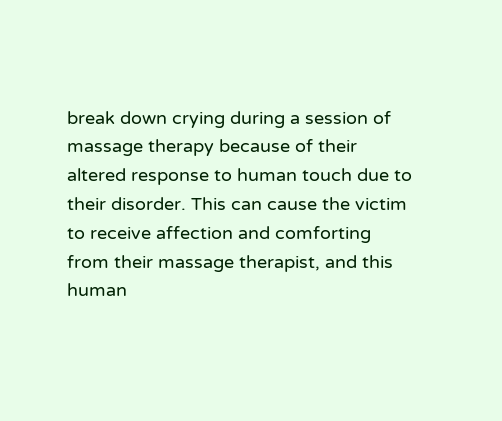break down crying during a session of massage therapy because of their altered response to human touch due to their disorder. This can cause the victim to receive affection and comforting from their massage therapist, and this human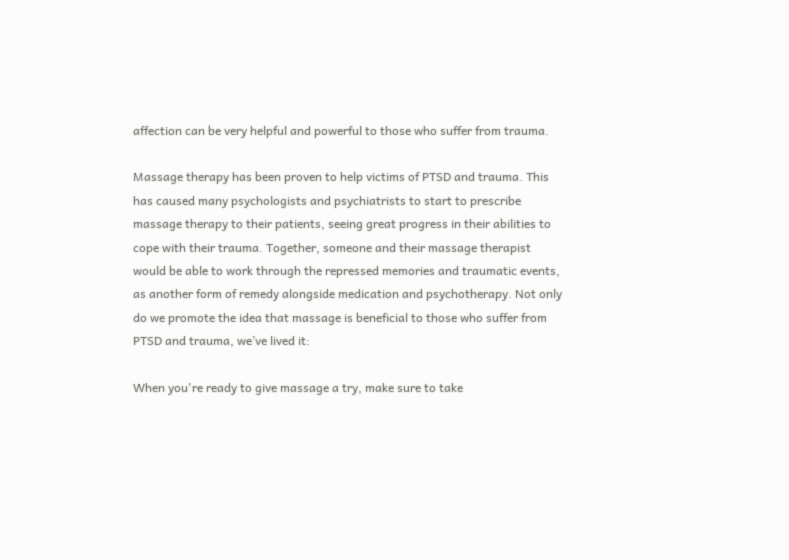affection can be very helpful and powerful to those who suffer from trauma.

Massage therapy has been proven to help victims of PTSD and trauma. This has caused many psychologists and psychiatrists to start to prescribe massage therapy to their patients, seeing great progress in their abilities to cope with their trauma. Together, someone and their massage therapist would be able to work through the repressed memories and traumatic events, as another form of remedy alongside medication and psychotherapy. Not only do we promote the idea that massage is beneficial to those who suffer from PTSD and trauma, we’ve lived it:

When you're ready to give massage a try, make sure to take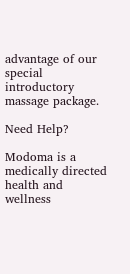advantage of our special introductory massage package.

Need Help?

Modoma is a medically directed health and wellness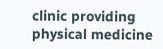clinic providing physical medicine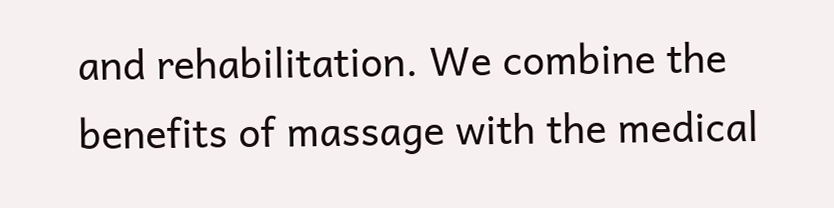and rehabilitation. We combine the benefits of massage with the medical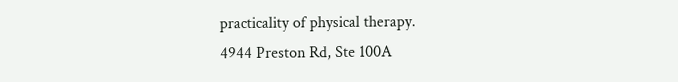practicality of physical therapy.
4944 Preston Rd, Ste 100A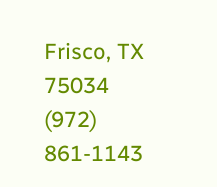Frisco, TX 75034
(972) 861-1143